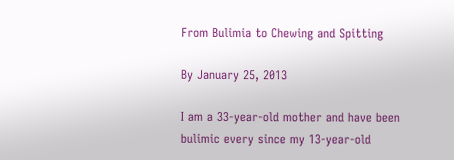From Bulimia to Chewing and Spitting

By January 25, 2013

I am a 33-year-old mother and have been bulimic every since my 13-year-old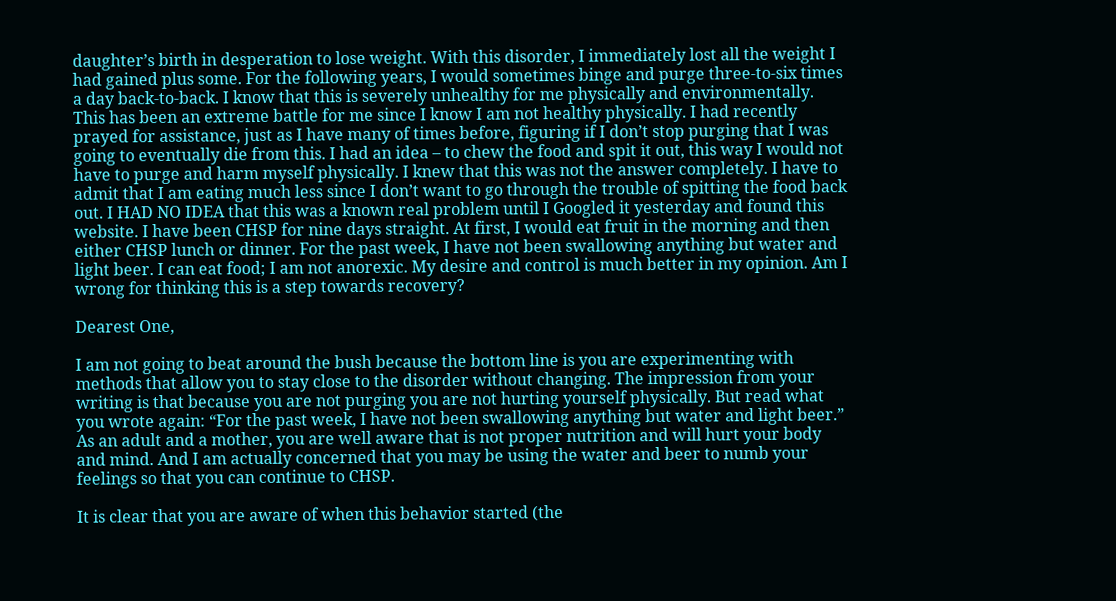daughter’s birth in desperation to lose weight. With this disorder, I immediately lost all the weight I had gained plus some. For the following years, I would sometimes binge and purge three-to-six times a day back-to-back. I know that this is severely unhealthy for me physically and environmentally. This has been an extreme battle for me since I know I am not healthy physically. I had recently prayed for assistance, just as I have many of times before, figuring if I don’t stop purging that I was going to eventually die from this. I had an idea – to chew the food and spit it out, this way I would not have to purge and harm myself physically. I knew that this was not the answer completely. I have to admit that I am eating much less since I don’t want to go through the trouble of spitting the food back out. I HAD NO IDEA that this was a known real problem until I Googled it yesterday and found this website. I have been CHSP for nine days straight. At first, I would eat fruit in the morning and then either CHSP lunch or dinner. For the past week, I have not been swallowing anything but water and light beer. I can eat food; I am not anorexic. My desire and control is much better in my opinion. Am I wrong for thinking this is a step towards recovery?

Dearest One,

I am not going to beat around the bush because the bottom line is you are experimenting with methods that allow you to stay close to the disorder without changing. The impression from your writing is that because you are not purging you are not hurting yourself physically. But read what you wrote again: “For the past week, I have not been swallowing anything but water and light beer.” As an adult and a mother, you are well aware that is not proper nutrition and will hurt your body and mind. And I am actually concerned that you may be using the water and beer to numb your feelings so that you can continue to CHSP.

It is clear that you are aware of when this behavior started (the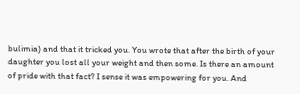bulimia) and that it tricked you. You wrote that after the birth of your daughter you lost all your weight and then some. Is there an amount of pride with that fact? I sense it was empowering for you. And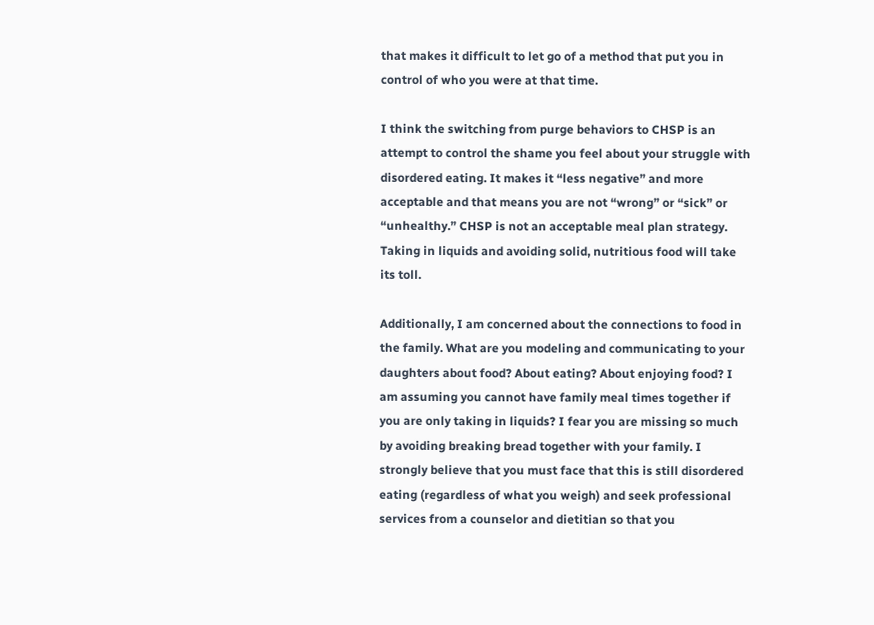that makes it difficult to let go of a method that put you in control of who you were at that time.

I think the switching from purge behaviors to CHSP is an attempt to control the shame you feel about your struggle with disordered eating. It makes it “less negative” and more acceptable and that means you are not “wrong” or “sick” or “unhealthy.” CHSP is not an acceptable meal plan strategy. Taking in liquids and avoiding solid, nutritious food will take its toll.

Additionally, I am concerned about the connections to food in the family. What are you modeling and communicating to your daughters about food? About eating? About enjoying food? I am assuming you cannot have family meal times together if you are only taking in liquids? I fear you are missing so much by avoiding breaking bread together with your family. I strongly believe that you must face that this is still disordered eating (regardless of what you weigh) and seek professional services from a counselor and dietitian so that you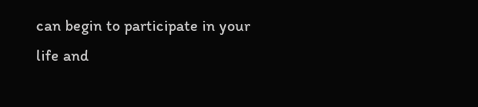can begin to participate in your life and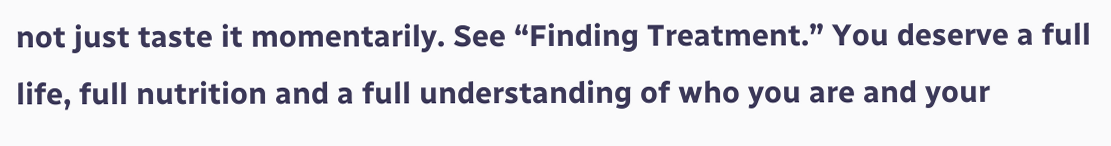not just taste it momentarily. See “Finding Treatment.” You deserve a full life, full nutrition and a full understanding of who you are and your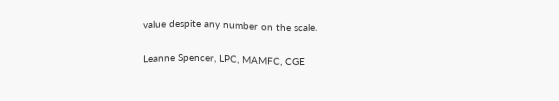value despite any number on the scale.

Leanne Spencer, LPC, MAMFC, CGE